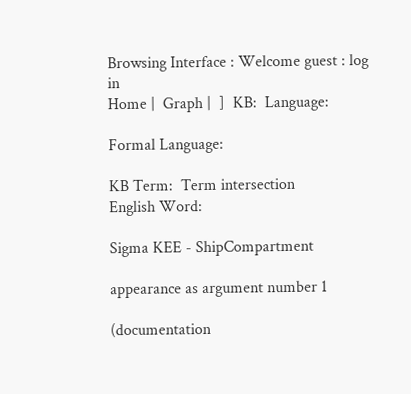Browsing Interface : Welcome guest : log in
Home |  Graph |  ]  KB:  Language:

Formal Language:

KB Term:  Term intersection
English Word:

Sigma KEE - ShipCompartment

appearance as argument number 1

(documentation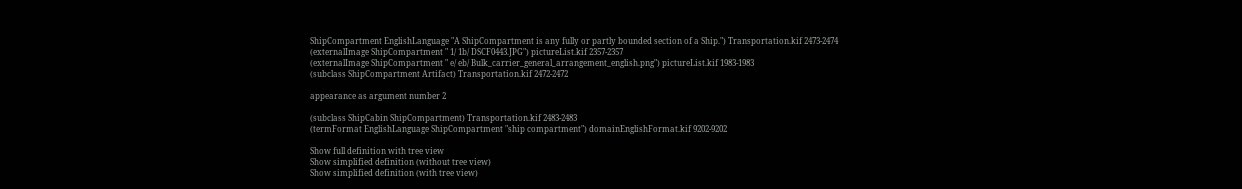ShipCompartment EnglishLanguage "A ShipCompartment is any fully or partly bounded section of a Ship.") Transportation.kif 2473-2474
(externalImage ShipCompartment " 1/ 1b/ DSCF0443.JPG") pictureList.kif 2357-2357
(externalImage ShipCompartment " e/ eb/ Bulk_carrier_general_arrangement_english.png") pictureList.kif 1983-1983
(subclass ShipCompartment Artifact) Transportation.kif 2472-2472

appearance as argument number 2

(subclass ShipCabin ShipCompartment) Transportation.kif 2483-2483
(termFormat EnglishLanguage ShipCompartment "ship compartment") domainEnglishFormat.kif 9202-9202

Show full definition with tree view
Show simplified definition (without tree view)
Show simplified definition (with tree view)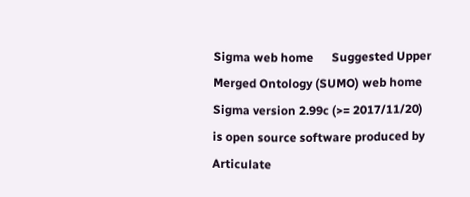Sigma web home      Suggested Upper Merged Ontology (SUMO) web home
Sigma version 2.99c (>= 2017/11/20) is open source software produced by Articulate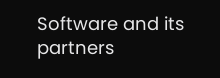Software and its partners